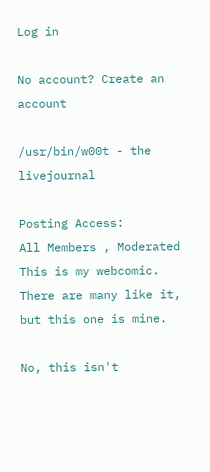Log in

No account? Create an account

/usr/bin/w00t - the livejournal

Posting Access:
All Members , Moderated
This is my webcomic. There are many like it, but this one is mine.

No, this isn't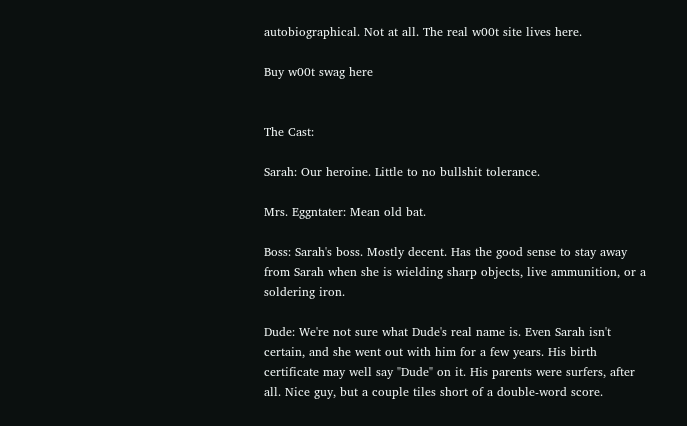autobiographical. Not at all. The real w00t site lives here.

Buy w00t swag here


The Cast:

Sarah: Our heroine. Little to no bullshit tolerance.

Mrs. Eggntater: Mean old bat.

Boss: Sarah's boss. Mostly decent. Has the good sense to stay away from Sarah when she is wielding sharp objects, live ammunition, or a soldering iron.

Dude: We're not sure what Dude's real name is. Even Sarah isn't certain, and she went out with him for a few years. His birth certificate may well say "Dude" on it. His parents were surfers, after all. Nice guy, but a couple tiles short of a double-word score.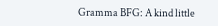Gramma BFG: A kind little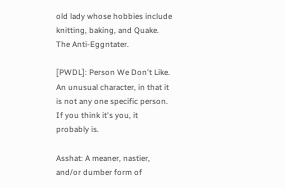old lady whose hobbies include knitting, baking, and Quake. The Anti-Eggntater.

[PWDL]: Person We Don't Like. An unusual character, in that it is not any one specific person. If you think it's you, it probably is.

Asshat: A meaner, nastier, and/or dumber form of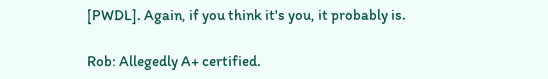[PWDL]. Again, if you think it's you, it probably is.

Rob: Allegedly A+ certified.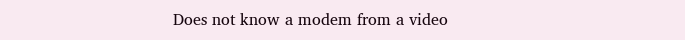Does not know a modem from a video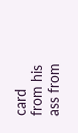card from his ass from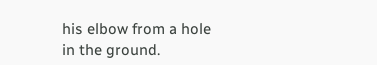his elbow from a hole in the ground.